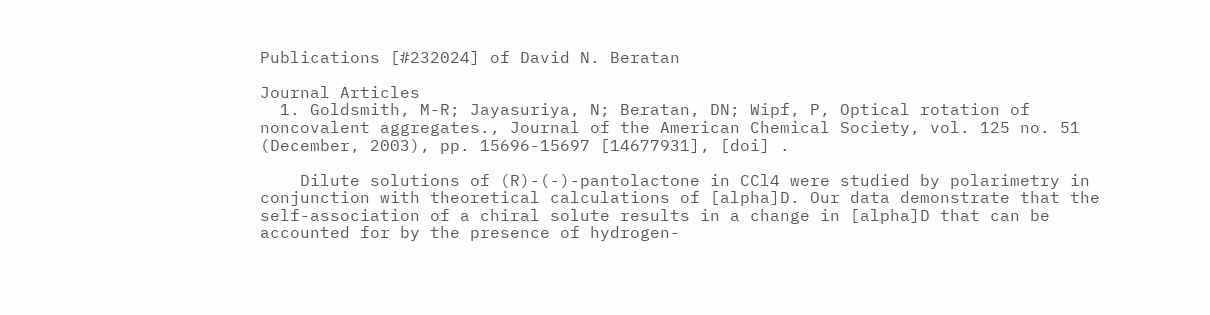Publications [#232024] of David N. Beratan

Journal Articles
  1. Goldsmith, M-R; Jayasuriya, N; Beratan, DN; Wipf, P, Optical rotation of noncovalent aggregates., Journal of the American Chemical Society, vol. 125 no. 51 (December, 2003), pp. 15696-15697 [14677931], [doi] .

    Dilute solutions of (R)-(-)-pantolactone in CCl4 were studied by polarimetry in conjunction with theoretical calculations of [alpha]D. Our data demonstrate that the self-association of a chiral solute results in a change in [alpha]D that can be accounted for by the presence of hydrogen-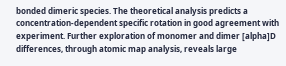bonded dimeric species. The theoretical analysis predicts a concentration-dependent specific rotation in good agreement with experiment. Further exploration of monomer and dimer [alpha]D differences, through atomic map analysis, reveals large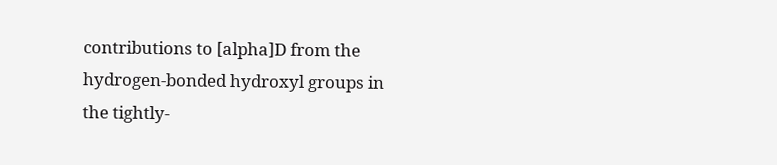contributions to [alpha]D from the hydrogen-bonded hydroxyl groups in the tightly-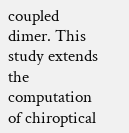coupled dimer. This study extends the computation of chiroptical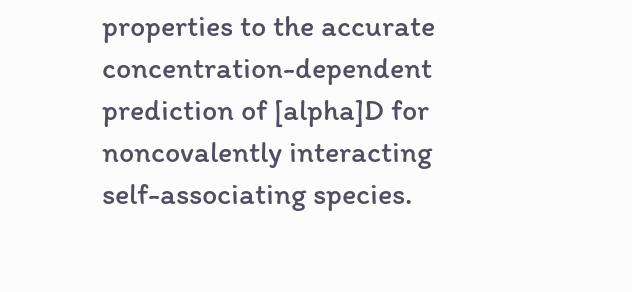properties to the accurate concentration-dependent prediction of [alpha]D for noncovalently interacting self-associating species.